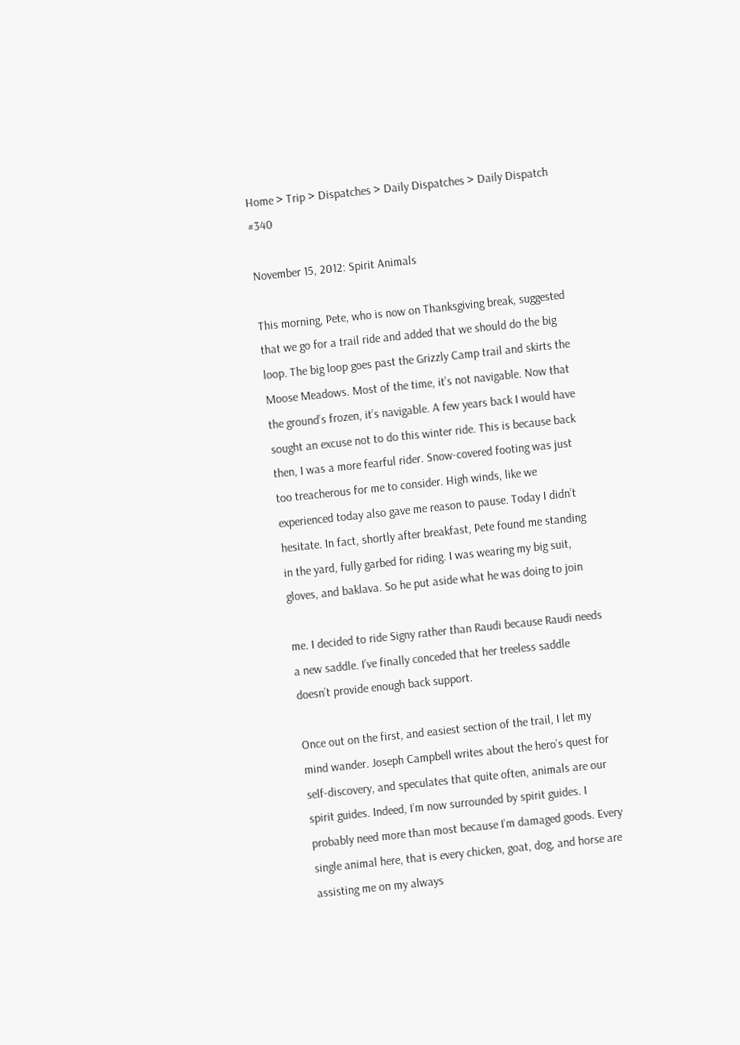Home > Trip > Dispatches > Daily Dispatches > Daily Dispatch #340

November 15, 2012: Spirit Animals

This morning, Pete, who is now on Thanksgiving break, suggested that we go for a trail ride and added that we should do the big loop. The big loop goes past the Grizzly Camp trail and skirts the Moose Meadows. Most of the time, it’s not navigable. Now that the ground’s frozen, it’s navigable. A few years back I would have sought an excuse not to do this winter ride. This is because back then, I was a more fearful rider. Snow-covered footing was just too treacherous for me to consider. High winds, like we experienced today also gave me reason to pause. Today I didn’t hesitate. In fact, shortly after breakfast, Pete found me standing in the yard, fully garbed for riding. I was wearing my big suit, gloves, and baklava. So he put aside what he was doing to join

me. I decided to ride Signy rather than Raudi because Raudi needs a new saddle. I’ve finally conceded that her treeless saddle doesn’t provide enough back support.

Once out on the first, and easiest section of the trail, I let my mind wander. Joseph Campbell writes about the hero’s quest for self-discovery, and speculates that quite often, animals are our spirit guides. Indeed, I’m now surrounded by spirit guides. I probably need more than most because I’m damaged goods. Every single animal here, that is every chicken, goat, dog, and horse are assisting me on my always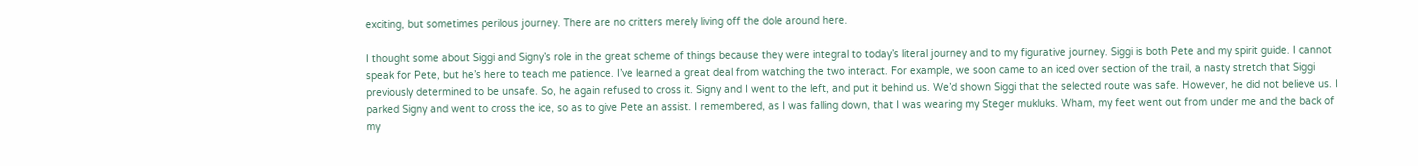exciting, but sometimes perilous journey. There are no critters merely living off the dole around here.

I thought some about Siggi and Signy’s role in the great scheme of things because they were integral to today’s literal journey and to my figurative journey. Siggi is both Pete and my spirit guide. I cannot speak for Pete, but he’s here to teach me patience. I’ve learned a great deal from watching the two interact. For example, we soon came to an iced over section of the trail, a nasty stretch that Siggi previously determined to be unsafe. So, he again refused to cross it. Signy and I went to the left, and put it behind us. We’d shown Siggi that the selected route was safe. However, he did not believe us. I parked Signy and went to cross the ice, so as to give Pete an assist. I remembered, as I was falling down, that I was wearing my Steger mukluks. Wham, my feet went out from under me and the back of my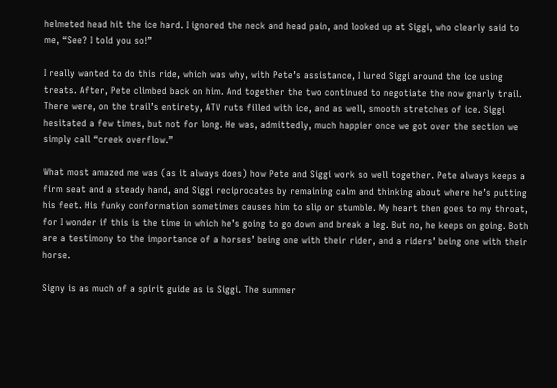helmeted head hit the ice hard. I ignored the neck and head pain, and looked up at Siggi, who clearly said to me, “See? I told you so!”

I really wanted to do this ride, which was why, with Pete’s assistance, I lured Siggi around the ice using treats. After, Pete climbed back on him. And together the two continued to negotiate the now gnarly trail. There were, on the trail’s entirety, ATV ruts filled with ice, and as well, smooth stretches of ice. Siggi hesitated a few times, but not for long. He was, admittedly, much happier once we got over the section we simply call “creek overflow.”

What most amazed me was (as it always does) how Pete and Siggi work so well together. Pete always keeps a firm seat and a steady hand, and Siggi reciprocates by remaining calm and thinking about where he’s putting his feet. His funky conformation sometimes causes him to slip or stumble. My heart then goes to my throat, for I wonder if this is the time in which he’s going to go down and break a leg. But no, he keeps on going. Both are a testimony to the importance of a horses’ being one with their rider, and a riders’ being one with their horse.

Signy is as much of a spirit guide as is Siggi. The summer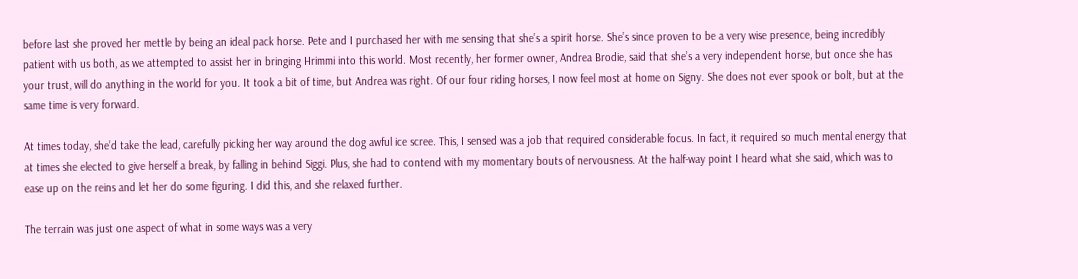before last she proved her mettle by being an ideal pack horse. Pete and I purchased her with me sensing that she’s a spirit horse. She’s since proven to be a very wise presence, being incredibly patient with us both, as we attempted to assist her in bringing Hrimmi into this world. Most recently, her former owner, Andrea Brodie, said that she’s a very independent horse, but once she has your trust, will do anything in the world for you. It took a bit of time, but Andrea was right. Of our four riding horses, I now feel most at home on Signy. She does not ever spook or bolt, but at the same time is very forward.

At times today, she’d take the lead, carefully picking her way around the dog awful ice scree. This, I sensed was a job that required considerable focus. In fact, it required so much mental energy that at times she elected to give herself a break, by falling in behind Siggi. Plus, she had to contend with my momentary bouts of nervousness. At the half-way point I heard what she said, which was to ease up on the reins and let her do some figuring. I did this, and she relaxed further.

The terrain was just one aspect of what in some ways was a very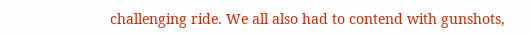challenging ride. We all also had to contend with gunshots,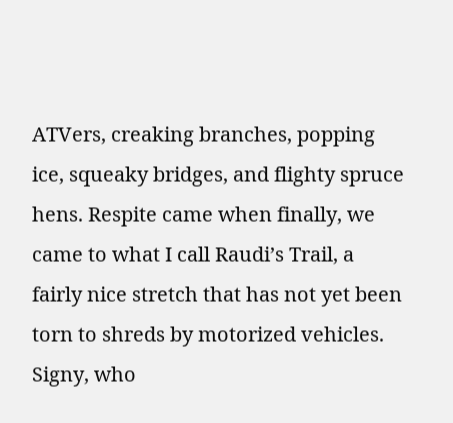ATVers, creaking branches, popping ice, squeaky bridges, and flighty spruce hens. Respite came when finally, we came to what I call Raudi’s Trail, a fairly nice stretch that has not yet been torn to shreds by motorized vehicles. Signy, who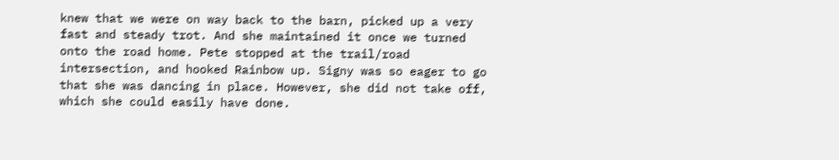knew that we were on way back to the barn, picked up a very fast and steady trot. And she maintained it once we turned onto the road home. Pete stopped at the trail/road intersection, and hooked Rainbow up. Signy was so eager to go that she was dancing in place. However, she did not take off, which she could easily have done.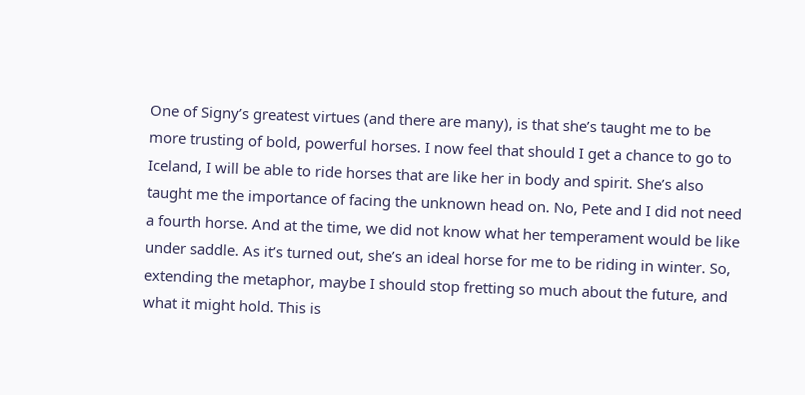One of Signy’s greatest virtues (and there are many), is that she’s taught me to be more trusting of bold, powerful horses. I now feel that should I get a chance to go to Iceland, I will be able to ride horses that are like her in body and spirit. She’s also taught me the importance of facing the unknown head on. No, Pete and I did not need a fourth horse. And at the time, we did not know what her temperament would be like under saddle. As it’s turned out, she’s an ideal horse for me to be riding in winter. So, extending the metaphor, maybe I should stop fretting so much about the future, and what it might hold. This is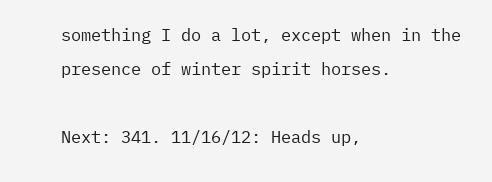something I do a lot, except when in the presence of winter spirit horses.

Next: 341. 11/16/12: Heads up,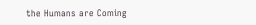the Humans are Coming